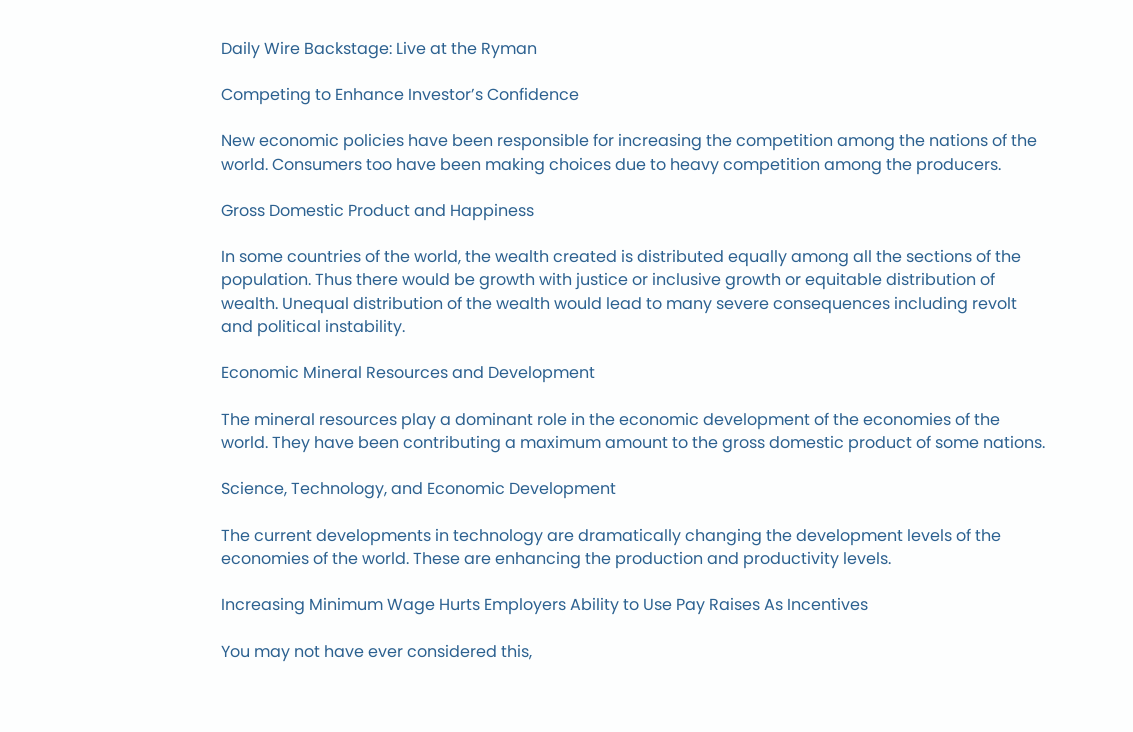Daily Wire Backstage: Live at the Ryman

Competing to Enhance Investor’s Confidence

New economic policies have been responsible for increasing the competition among the nations of the world. Consumers too have been making choices due to heavy competition among the producers.

Gross Domestic Product and Happiness

In some countries of the world, the wealth created is distributed equally among all the sections of the population. Thus there would be growth with justice or inclusive growth or equitable distribution of wealth. Unequal distribution of the wealth would lead to many severe consequences including revolt and political instability.

Economic Mineral Resources and Development

The mineral resources play a dominant role in the economic development of the economies of the world. They have been contributing a maximum amount to the gross domestic product of some nations.

Science, Technology, and Economic Development

The current developments in technology are dramatically changing the development levels of the economies of the world. These are enhancing the production and productivity levels.

Increasing Minimum Wage Hurts Employers Ability to Use Pay Raises As Incentives

You may not have ever considered this,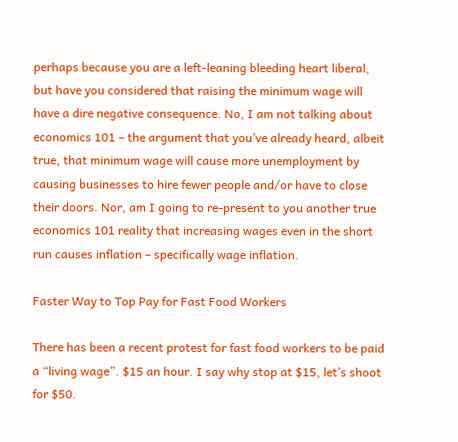perhaps because you are a left-leaning bleeding heart liberal, but have you considered that raising the minimum wage will have a dire negative consequence. No, I am not talking about economics 101 – the argument that you’ve already heard, albeit true, that minimum wage will cause more unemployment by causing businesses to hire fewer people and/or have to close their doors. Nor, am I going to re-present to you another true economics 101 reality that increasing wages even in the short run causes inflation – specifically wage inflation.

Faster Way to Top Pay for Fast Food Workers

There has been a recent protest for fast food workers to be paid a “living wage”. $15 an hour. I say why stop at $15, let’s shoot for $50.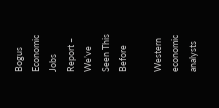Bogus Economic Jobs Report – We’ve Seen This Before

Western economic analysts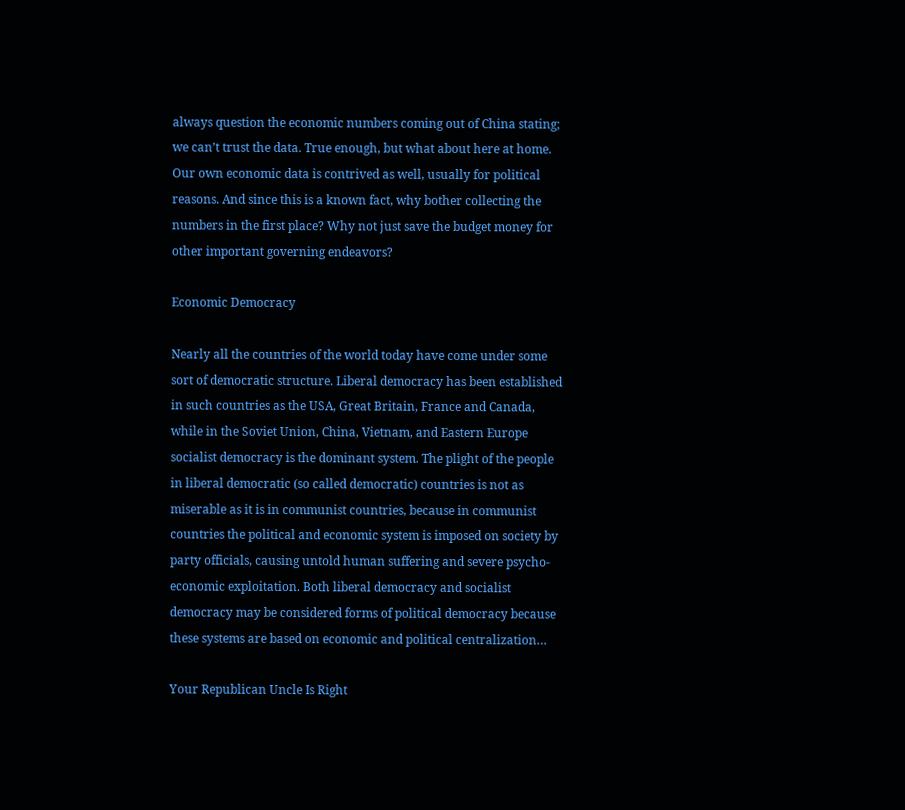always question the economic numbers coming out of China stating; we can’t trust the data. True enough, but what about here at home. Our own economic data is contrived as well, usually for political reasons. And since this is a known fact, why bother collecting the numbers in the first place? Why not just save the budget money for other important governing endeavors?

Economic Democracy

Nearly all the countries of the world today have come under some sort of democratic structure. Liberal democracy has been established in such countries as the USA, Great Britain, France and Canada, while in the Soviet Union, China, Vietnam, and Eastern Europe socialist democracy is the dominant system. The plight of the people in liberal democratic (so called democratic) countries is not as miserable as it is in communist countries, because in communist countries the political and economic system is imposed on society by party officials, causing untold human suffering and severe psycho-economic exploitation. Both liberal democracy and socialist democracy may be considered forms of political democracy because these systems are based on economic and political centralization…

Your Republican Uncle Is Right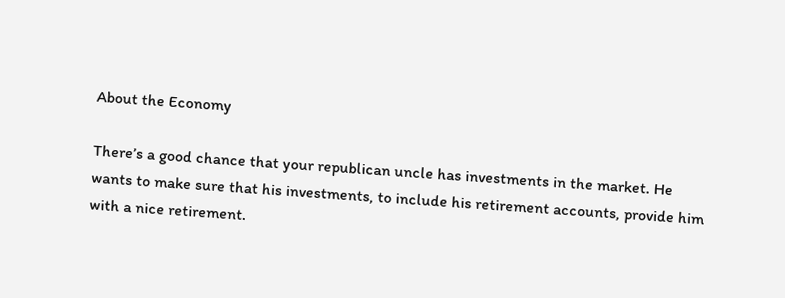About the Economy

There’s a good chance that your republican uncle has investments in the market. He wants to make sure that his investments, to include his retirement accounts, provide him with a nice retirement.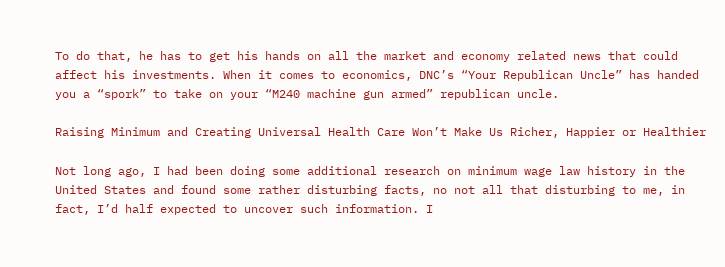To do that, he has to get his hands on all the market and economy related news that could affect his investments. When it comes to economics, DNC’s “Your Republican Uncle” has handed you a “spork” to take on your “M240 machine gun armed” republican uncle.

Raising Minimum and Creating Universal Health Care Won’t Make Us Richer, Happier or Healthier

Not long ago, I had been doing some additional research on minimum wage law history in the United States and found some rather disturbing facts, no not all that disturbing to me, in fact, I’d half expected to uncover such information. I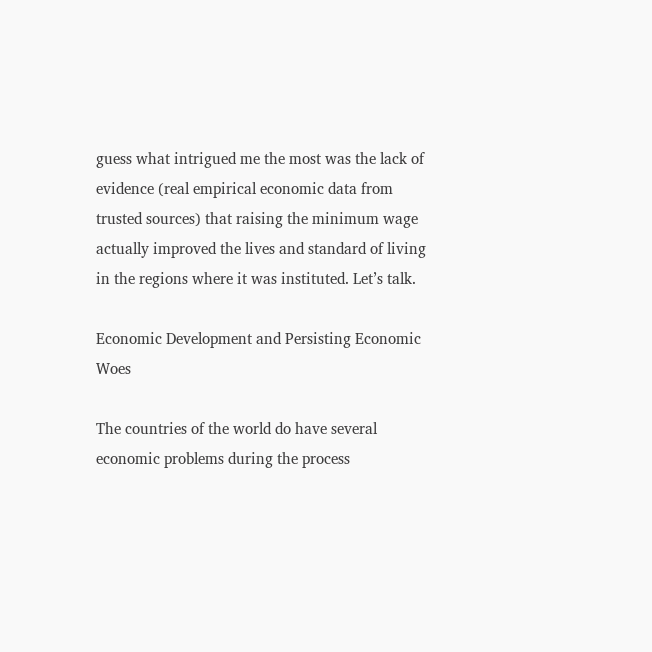guess what intrigued me the most was the lack of evidence (real empirical economic data from trusted sources) that raising the minimum wage actually improved the lives and standard of living in the regions where it was instituted. Let’s talk.

Economic Development and Persisting Economic Woes

The countries of the world do have several economic problems during the process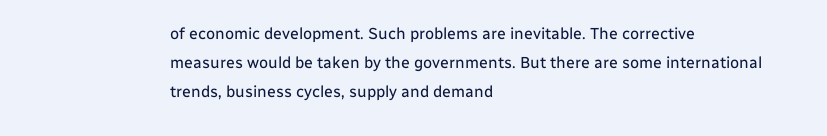of economic development. Such problems are inevitable. The corrective measures would be taken by the governments. But there are some international trends, business cycles, supply and demand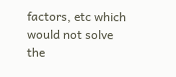factors, etc which would not solve the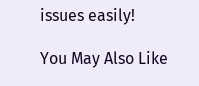issues easily!

You May Also Like